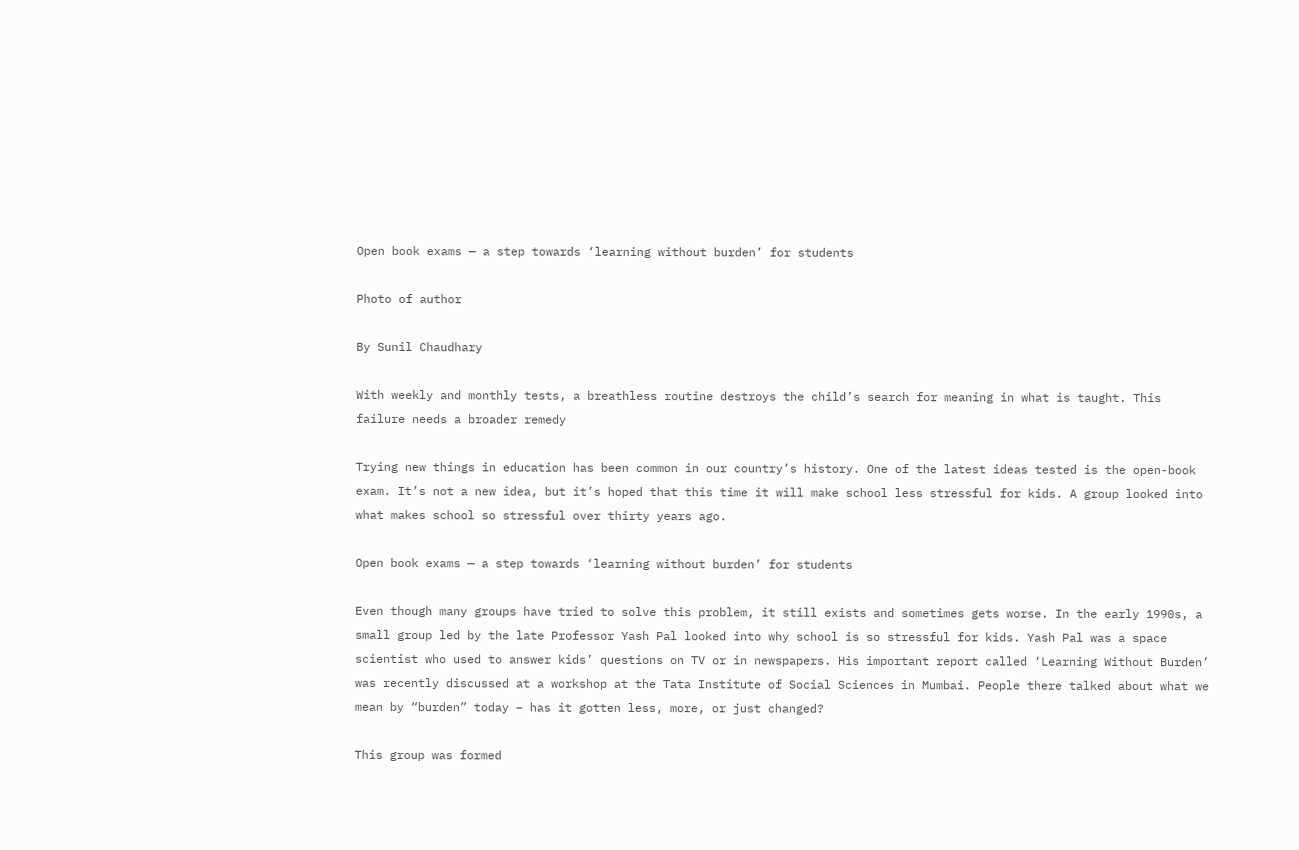Open book exams — a step towards ‘learning without burden’ for students

Photo of author

By Sunil Chaudhary

With weekly and monthly tests, a breathless routine destroys the child’s search for meaning in what is taught. This failure needs a broader remedy

Trying new things in education has been common in our country’s history. One of the latest ideas tested is the open-book exam. It’s not a new idea, but it’s hoped that this time it will make school less stressful for kids. A group looked into what makes school so stressful over thirty years ago.

Open book exams — a step towards ‘learning without burden’ for students

Even though many groups have tried to solve this problem, it still exists and sometimes gets worse. In the early 1990s, a small group led by the late Professor Yash Pal looked into why school is so stressful for kids. Yash Pal was a space scientist who used to answer kids’ questions on TV or in newspapers. His important report called ‘Learning Without Burden’ was recently discussed at a workshop at the Tata Institute of Social Sciences in Mumbai. People there talked about what we mean by “burden” today – has it gotten less, more, or just changed?

This group was formed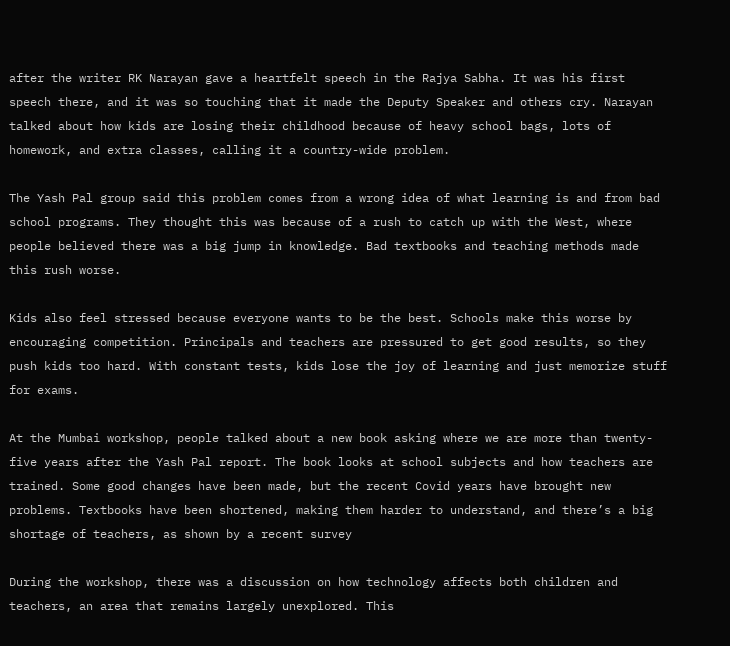after the writer RK Narayan gave a heartfelt speech in the Rajya Sabha. It was his first speech there, and it was so touching that it made the Deputy Speaker and others cry. Narayan talked about how kids are losing their childhood because of heavy school bags, lots of homework, and extra classes, calling it a country-wide problem.

The Yash Pal group said this problem comes from a wrong idea of what learning is and from bad school programs. They thought this was because of a rush to catch up with the West, where people believed there was a big jump in knowledge. Bad textbooks and teaching methods made this rush worse.

Kids also feel stressed because everyone wants to be the best. Schools make this worse by encouraging competition. Principals and teachers are pressured to get good results, so they push kids too hard. With constant tests, kids lose the joy of learning and just memorize stuff for exams.

At the Mumbai workshop, people talked about a new book asking where we are more than twenty-five years after the Yash Pal report. The book looks at school subjects and how teachers are trained. Some good changes have been made, but the recent Covid years have brought new problems. Textbooks have been shortened, making them harder to understand, and there’s a big shortage of teachers, as shown by a recent survey

During the workshop, there was a discussion on how technology affects both children and teachers, an area that remains largely unexplored. This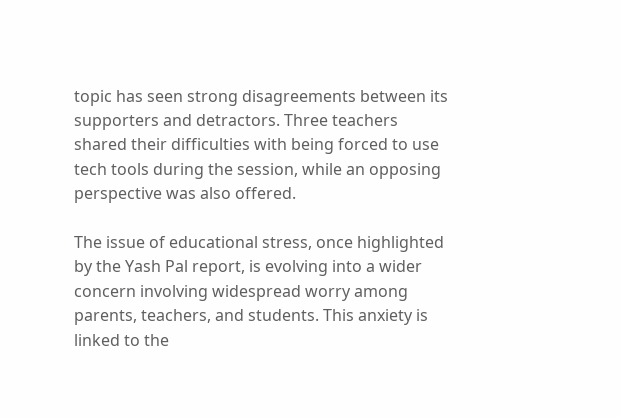topic has seen strong disagreements between its supporters and detractors. Three teachers shared their difficulties with being forced to use tech tools during the session, while an opposing perspective was also offered.

The issue of educational stress, once highlighted by the Yash Pal report, is evolving into a wider concern involving widespread worry among parents, teachers, and students. This anxiety is linked to the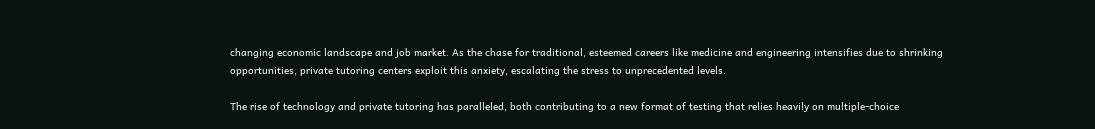changing economic landscape and job market. As the chase for traditional, esteemed careers like medicine and engineering intensifies due to shrinking opportunities, private tutoring centers exploit this anxiety, escalating the stress to unprecedented levels.

The rise of technology and private tutoring has paralleled, both contributing to a new format of testing that relies heavily on multiple-choice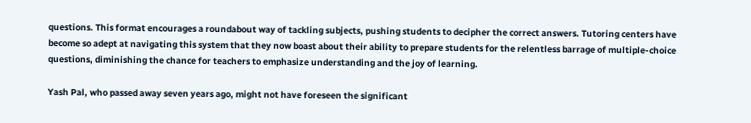questions. This format encourages a roundabout way of tackling subjects, pushing students to decipher the correct answers. Tutoring centers have become so adept at navigating this system that they now boast about their ability to prepare students for the relentless barrage of multiple-choice questions, diminishing the chance for teachers to emphasize understanding and the joy of learning.

Yash Pal, who passed away seven years ago, might not have foreseen the significant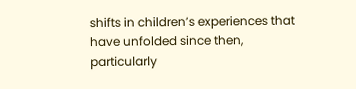shifts in children’s experiences that have unfolded since then, particularly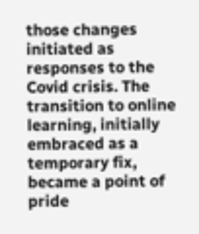those changes initiated as responses to the Covid crisis. The transition to online learning, initially embraced as a temporary fix, became a point of pride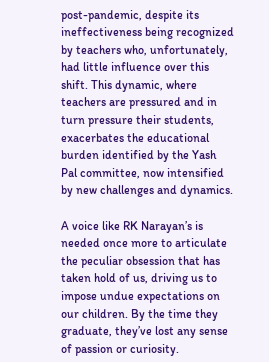post-pandemic, despite its ineffectiveness being recognized by teachers who, unfortunately, had little influence over this shift. This dynamic, where teachers are pressured and in turn pressure their students, exacerbates the educational burden identified by the Yash Pal committee, now intensified by new challenges and dynamics.

A voice like RK Narayan’s is needed once more to articulate the peculiar obsession that has taken hold of us, driving us to impose undue expectations on our children. By the time they graduate, they’ve lost any sense of passion or curiosity.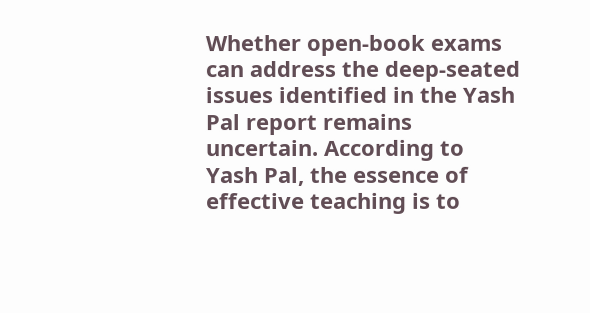Whether open-book exams can address the deep-seated issues identified in the Yash Pal report remains uncertain. According to Yash Pal, the essence of effective teaching is to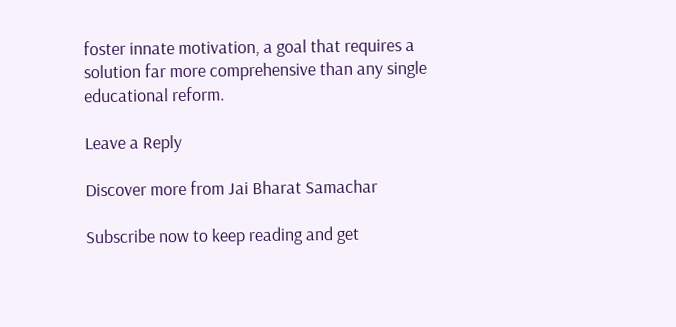foster innate motivation, a goal that requires a solution far more comprehensive than any single educational reform.

Leave a Reply

Discover more from Jai Bharat Samachar

Subscribe now to keep reading and get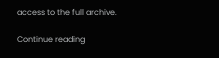access to the full archive.

Continue reading